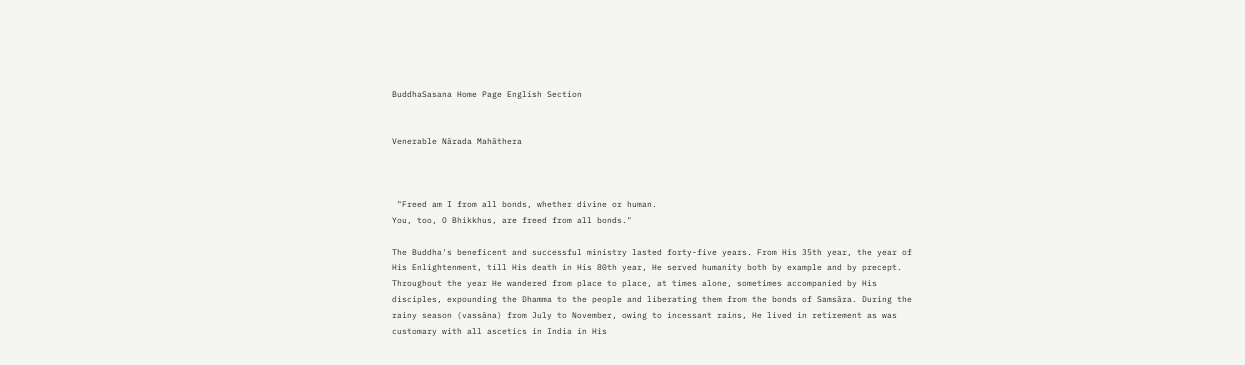BuddhaSasana Home Page English Section


Venerable Nārada Mahāthera



 "Freed am I from all bonds, whether divine or human.
You, too, O Bhikkhus, are freed from all bonds."

The Buddha's beneficent and successful ministry lasted forty-five years. From His 35th year, the year of His Enlightenment, till His death in His 80th year, He served humanity both by example and by precept. Throughout the year He wandered from place to place, at times alone, sometimes accompanied by His disciples, expounding the Dhamma to the people and liberating them from the bonds of Samsāra. During the rainy season (vassāna) from July to November, owing to incessant rains, He lived in retirement as was customary with all ascetics in India in His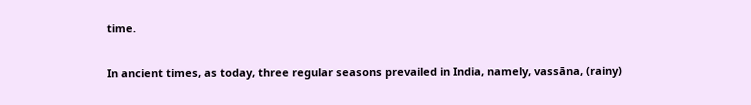time.

In ancient times, as today, three regular seasons prevailed in India, namely, vassāna, (rainy)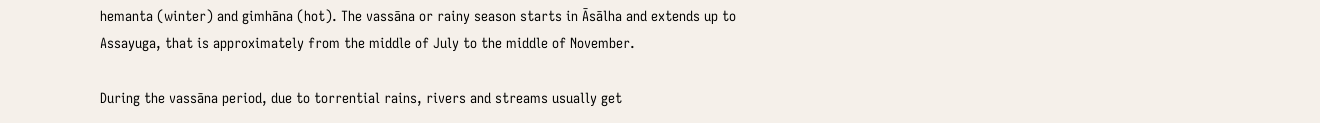hemanta (winter) and gimhāna (hot). The vassāna or rainy season starts in Āsālha and extends up to Assayuga, that is approximately from the middle of July to the middle of November.

During the vassāna period, due to torrential rains, rivers and streams usually get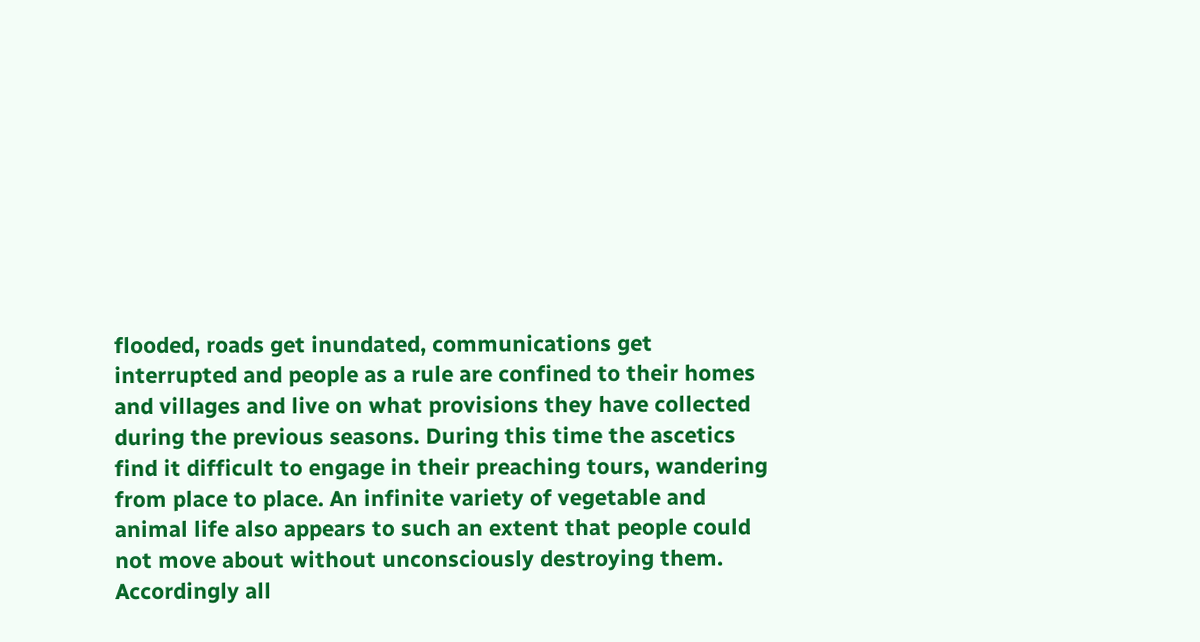flooded, roads get inundated, communications get interrupted and people as a rule are confined to their homes and villages and live on what provisions they have collected during the previous seasons. During this time the ascetics find it difficult to engage in their preaching tours, wandering from place to place. An infinite variety of vegetable and animal life also appears to such an extent that people could not move about without unconsciously destroying them. Accordingly all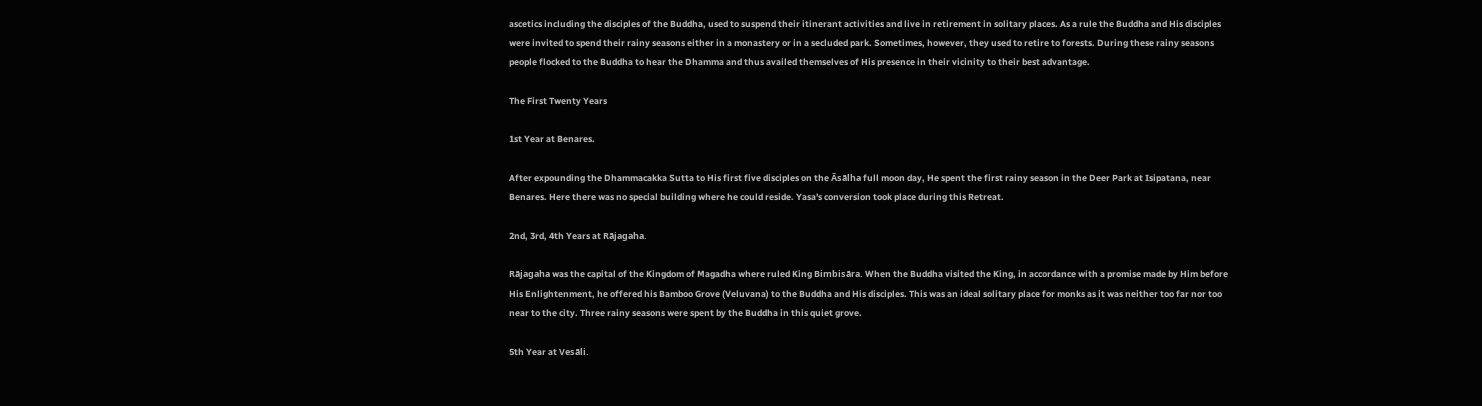ascetics including the disciples of the Buddha, used to suspend their itinerant activities and live in retirement in solitary places. As a rule the Buddha and His disciples were invited to spend their rainy seasons either in a monastery or in a secluded park. Sometimes, however, they used to retire to forests. During these rainy seasons people flocked to the Buddha to hear the Dhamma and thus availed themselves of His presence in their vicinity to their best advantage.

The First Twenty Years

1st Year at Benares.

After expounding the Dhammacakka Sutta to His first five disciples on the Āsālha full moon day, He spent the first rainy season in the Deer Park at Isipatana, near Benares. Here there was no special building where he could reside. Yasa's conversion took place during this Retreat.

2nd, 3rd, 4th Years at Rājagaha.

Rājagaha was the capital of the Kingdom of Magadha where ruled King Bimbisāra. When the Buddha visited the King, in accordance with a promise made by Him before His Enlightenment, he offered his Bamboo Grove (Veluvana) to the Buddha and His disciples. This was an ideal solitary place for monks as it was neither too far nor too near to the city. Three rainy seasons were spent by the Buddha in this quiet grove.

5th Year at Vesāli.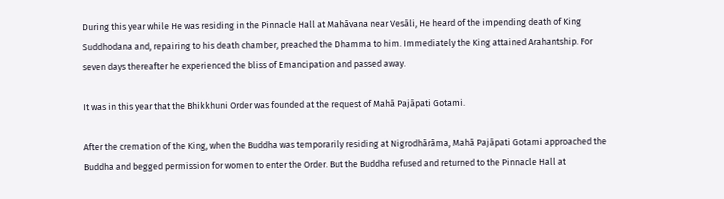During this year while He was residing in the Pinnacle Hall at Mahāvana near Vesāli, He heard of the impending death of King Suddhodana and, repairing to his death chamber, preached the Dhamma to him. Immediately the King attained Arahantship. For seven days thereafter he experienced the bliss of Emancipation and passed away.

It was in this year that the Bhikkhuni Order was founded at the request of Mahā Pajāpati Gotami.

After the cremation of the King, when the Buddha was temporarily residing at Nigrodhārāma, Mahā Pajāpati Gotami approached the Buddha and begged permission for women to enter the Order. But the Buddha refused and returned to the Pinnacle Hall at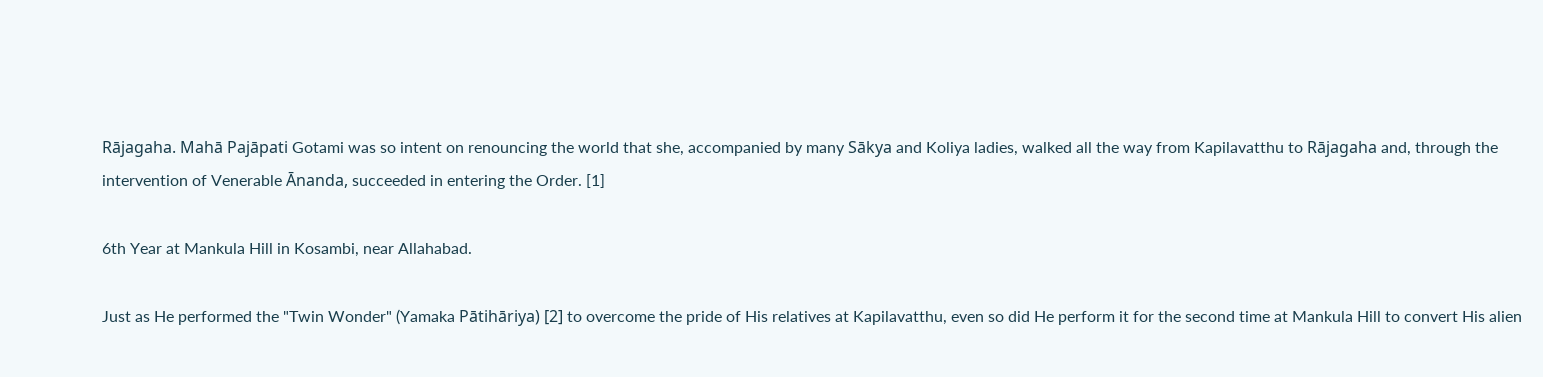Rājagaha. Mahā Pajāpati Gotami was so intent on renouncing the world that she, accompanied by many Sākya and Koliya ladies, walked all the way from Kapilavatthu to Rājagaha and, through the intervention of Venerable Ānanda, succeeded in entering the Order. [1]

6th Year at Mankula Hill in Kosambi, near Allahabad.

Just as He performed the "Twin Wonder" (Yamaka Pātihāriya) [2] to overcome the pride of His relatives at Kapilavatthu, even so did He perform it for the second time at Mankula Hill to convert His alien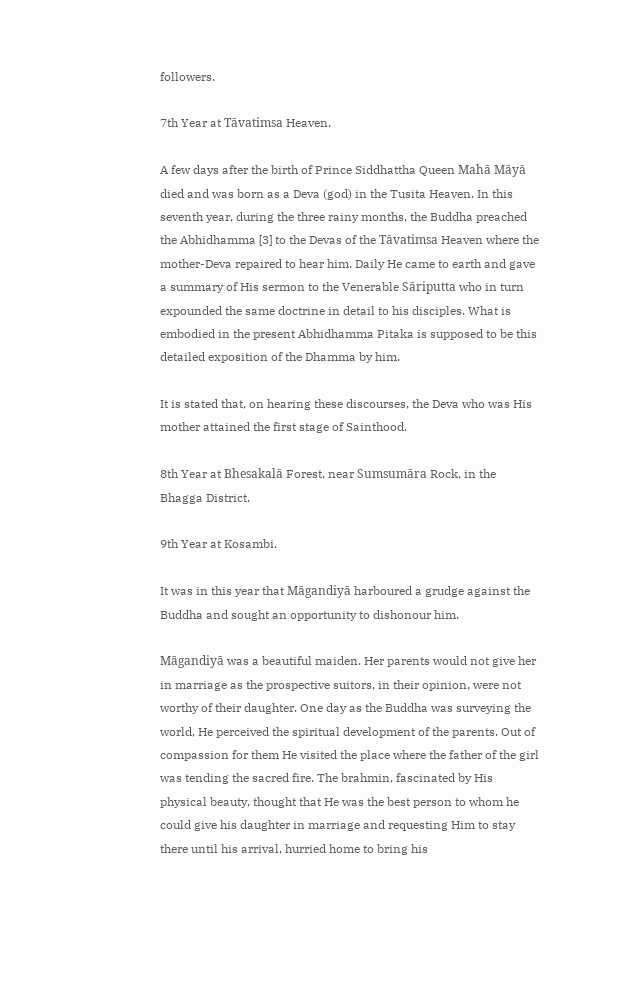followers.

7th Year at Tāvatimsa Heaven.

A few days after the birth of Prince Siddhattha Queen Mahā Māyā died and was born as a Deva (god) in the Tusita Heaven. In this seventh year, during the three rainy months, the Buddha preached the Abhidhamma [3] to the Devas of the Tāvatimsa Heaven where the mother-Deva repaired to hear him. Daily He came to earth and gave a summary of His sermon to the Venerable Sāriputta who in turn expounded the same doctrine in detail to his disciples. What is embodied in the present Abhidhamma Pitaka is supposed to be this detailed exposition of the Dhamma by him.

It is stated that, on hearing these discourses, the Deva who was His mother attained the first stage of Sainthood.

8th Year at Bhesakalā Forest, near Sumsumāra Rock, in the Bhagga District.

9th Year at Kosambi.

It was in this year that Māgandiyā harboured a grudge against the Buddha and sought an opportunity to dishonour him.

Māgandiyā was a beautiful maiden. Her parents would not give her in marriage as the prospective suitors, in their opinion, were not worthy of their daughter. One day as the Buddha was surveying the world, He perceived the spiritual development of the parents. Out of compassion for them He visited the place where the father of the girl was tending the sacred fire. The brahmin, fascinated by His physical beauty, thought that He was the best person to whom he could give his daughter in marriage and requesting Him to stay there until his arrival, hurried home to bring his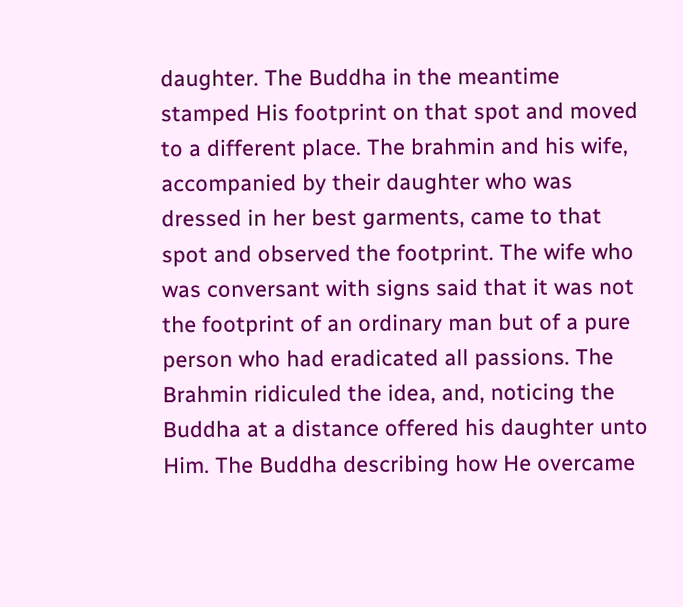daughter. The Buddha in the meantime stamped His footprint on that spot and moved to a different place. The brahmin and his wife, accompanied by their daughter who was dressed in her best garments, came to that spot and observed the footprint. The wife who was conversant with signs said that it was not the footprint of an ordinary man but of a pure person who had eradicated all passions. The Brahmin ridiculed the idea, and, noticing the Buddha at a distance offered his daughter unto Him. The Buddha describing how He overcame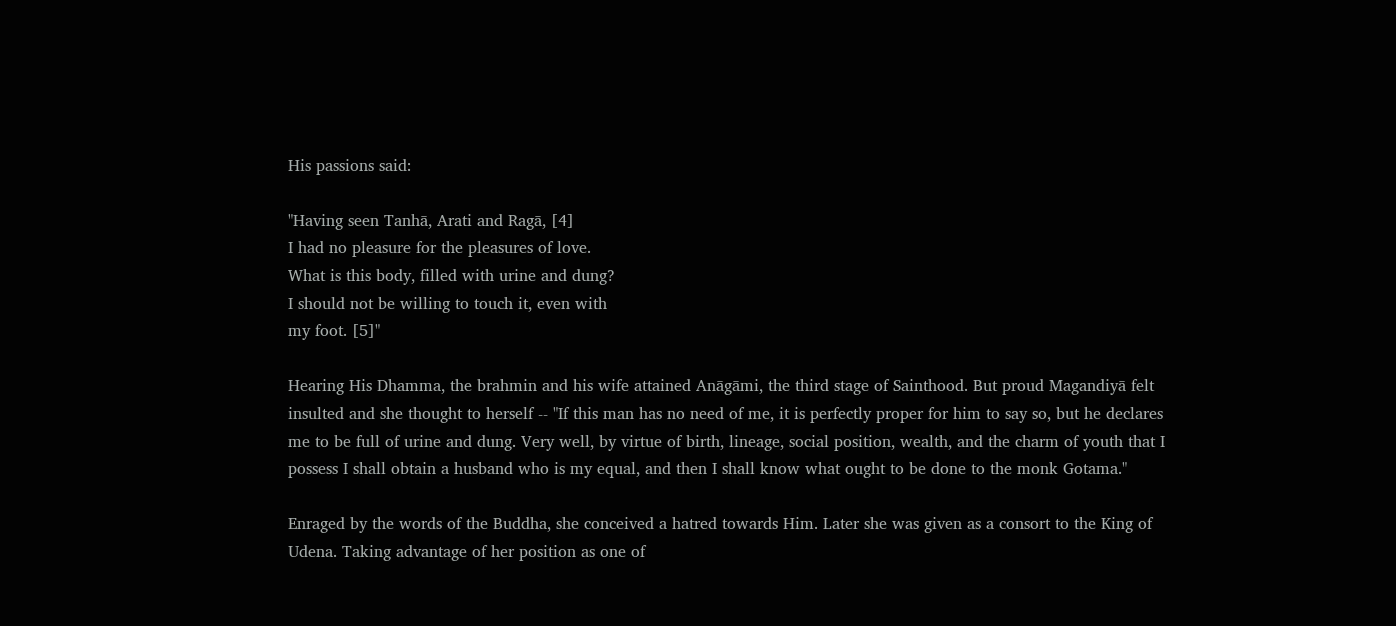His passions said:

"Having seen Tanhā, Arati and Ragā, [4]
I had no pleasure for the pleasures of love.
What is this body, filled with urine and dung?
I should not be willing to touch it, even with
my foot. [5]"

Hearing His Dhamma, the brahmin and his wife attained Anāgāmi, the third stage of Sainthood. But proud Magandiyā felt insulted and she thought to herself -- "If this man has no need of me, it is perfectly proper for him to say so, but he declares me to be full of urine and dung. Very well, by virtue of birth, lineage, social position, wealth, and the charm of youth that I possess I shall obtain a husband who is my equal, and then I shall know what ought to be done to the monk Gotama."

Enraged by the words of the Buddha, she conceived a hatred towards Him. Later she was given as a consort to the King of Udena. Taking advantage of her position as one of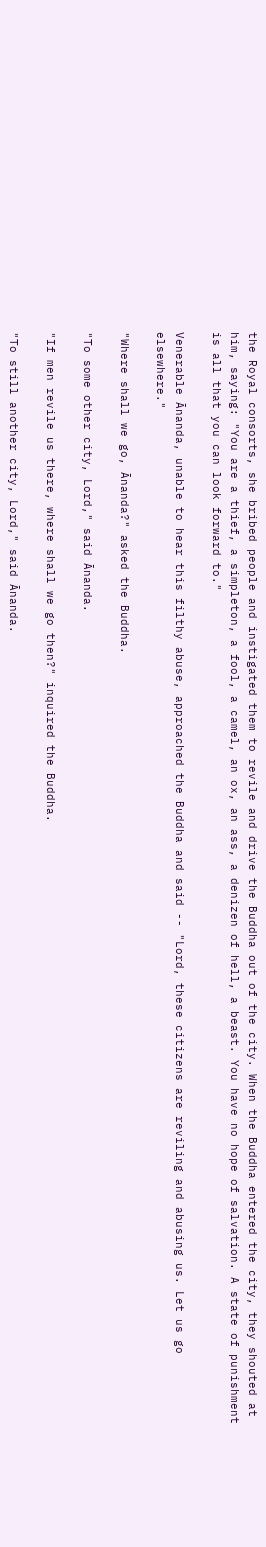the Royal consorts, she bribed people and instigated them to revile and drive the Buddha out of the city. When the Buddha entered the city, they shouted at him, saying: "You are a thief, a simpleton, a fool, a camel, an ox, an ass, a denizen of hell, a beast. You have no hope of salvation. A state of punishment is all that you can look forward to."

Venerable Ānanda, unable to hear this filthy abuse, approached the Buddha and said -- "Lord, these citizens are reviling and abusing us. Let us go elsewhere."

"Where shall we go, Ānanda?" asked the Buddha.

"To some other city, Lord," said Ānanda.

"If men revile us there, where shall we go then?" inquired the Buddha.

"To still another city, Lord," said Ānanda.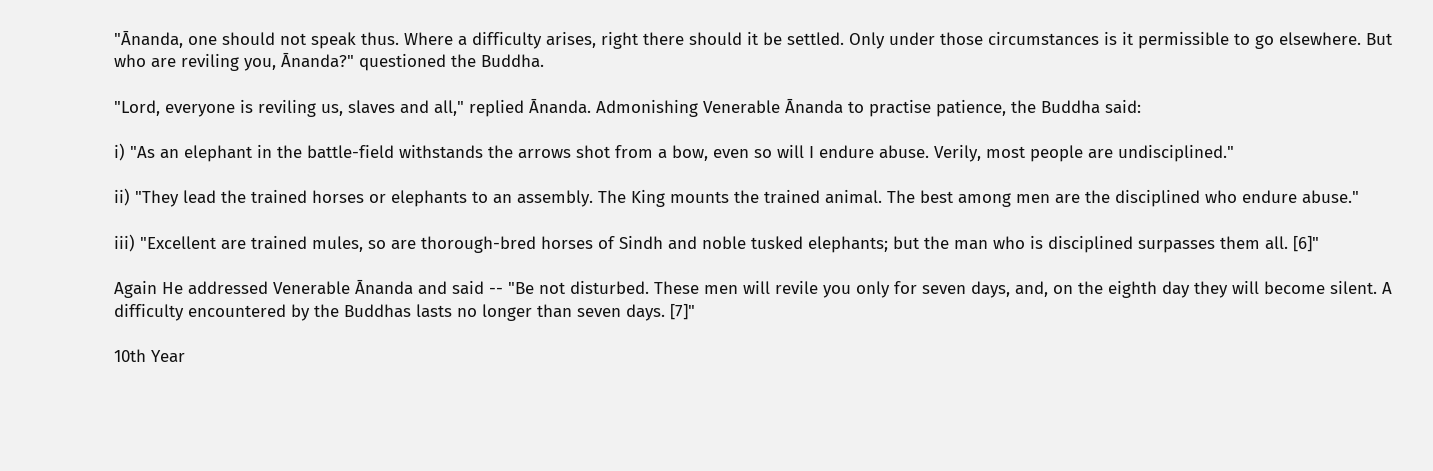"Ānanda, one should not speak thus. Where a difficulty arises, right there should it be settled. Only under those circumstances is it permissible to go elsewhere. But who are reviling you, Ānanda?" questioned the Buddha.

"Lord, everyone is reviling us, slaves and all," replied Ānanda. Admonishing Venerable Ānanda to practise patience, the Buddha said:

i) "As an elephant in the battle-field withstands the arrows shot from a bow, even so will I endure abuse. Verily, most people are undisciplined."

ii) "They lead the trained horses or elephants to an assembly. The King mounts the trained animal. The best among men are the disciplined who endure abuse."

iii) "Excellent are trained mules, so are thorough-bred horses of Sindh and noble tusked elephants; but the man who is disciplined surpasses them all. [6]"

Again He addressed Venerable Ānanda and said -- "Be not disturbed. These men will revile you only for seven days, and, on the eighth day they will become silent. A difficulty encountered by the Buddhas lasts no longer than seven days. [7]"

10th Year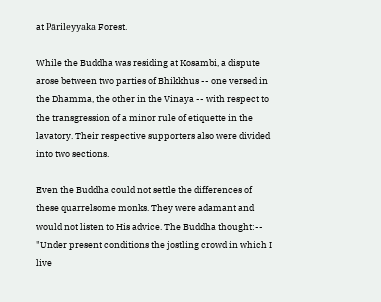at Pārileyyaka Forest.

While the Buddha was residing at Kosambi, a dispute arose between two parties of Bhikkhus -- one versed in the Dhamma, the other in the Vinaya -- with respect to the transgression of a minor rule of etiquette in the lavatory. Their respective supporters also were divided into two sections.

Even the Buddha could not settle the differences of these quarrelsome monks. They were adamant and would not listen to His advice. The Buddha thought:-- "Under present conditions the jostling crowd in which I live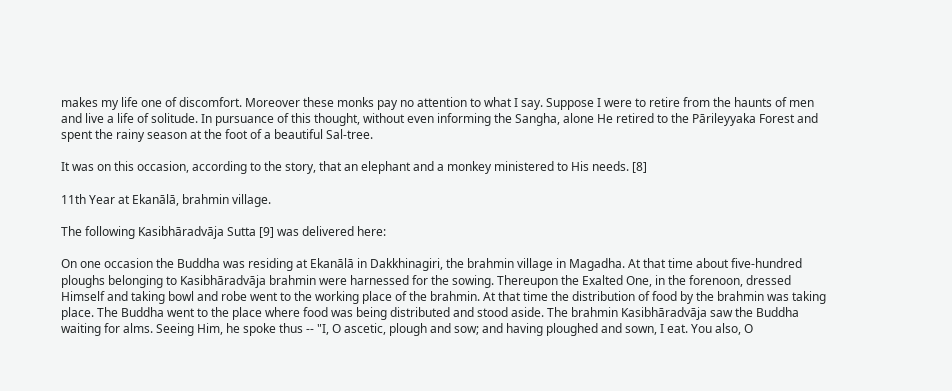makes my life one of discomfort. Moreover these monks pay no attention to what I say. Suppose I were to retire from the haunts of men and live a life of solitude. In pursuance of this thought, without even informing the Sangha, alone He retired to the Pārileyyaka Forest and spent the rainy season at the foot of a beautiful Sal-tree.

It was on this occasion, according to the story, that an elephant and a monkey ministered to His needs. [8]

11th Year at Ekanālā, brahmin village.

The following Kasibhāradvāja Sutta [9] was delivered here:

On one occasion the Buddha was residing at Ekanālā in Dakkhinagiri, the brahmin village in Magadha. At that time about five-hundred ploughs belonging to Kasibhāradvāja brahmin were harnessed for the sowing. Thereupon the Exalted One, in the forenoon, dressed Himself and taking bowl and robe went to the working place of the brahmin. At that time the distribution of food by the brahmin was taking place. The Buddha went to the place where food was being distributed and stood aside. The brahmin Kasibhāradvāja saw the Buddha waiting for alms. Seeing Him, he spoke thus -- "I, O ascetic, plough and sow; and having ploughed and sown, I eat. You also, O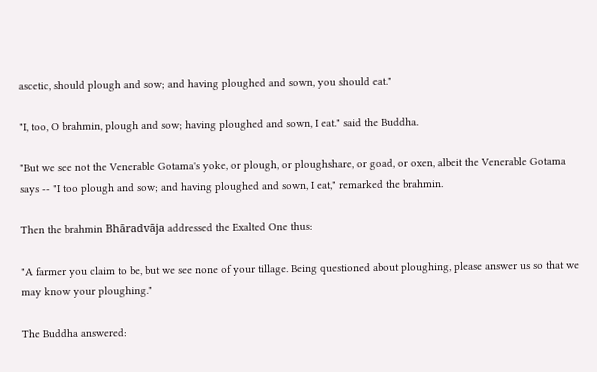ascetic, should plough and sow; and having ploughed and sown, you should eat."

"I, too, O brahmin, plough and sow; having ploughed and sown, I eat." said the Buddha.

"But we see not the Venerable Gotama's yoke, or plough, or ploughshare, or goad, or oxen, albeit the Venerable Gotama says -- "I too plough and sow; and having ploughed and sown, I eat," remarked the brahmin.

Then the brahmin Bhāradvāja addressed the Exalted One thus:

"A farmer you claim to be, but we see none of your tillage. Being questioned about ploughing, please answer us so that we may know your ploughing."

The Buddha answered: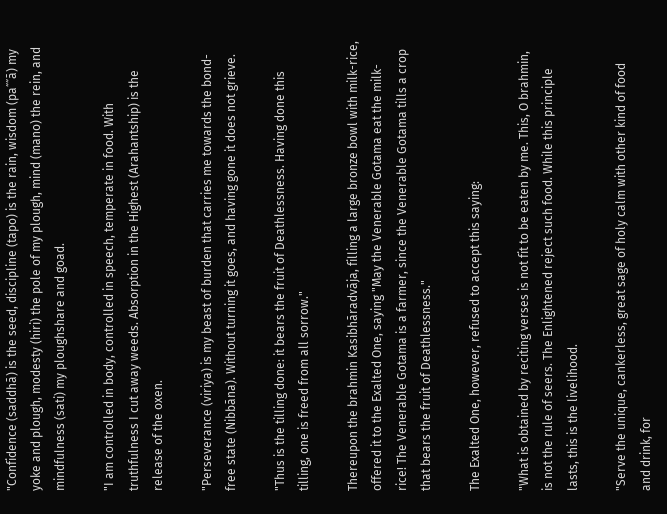"Confidence (saddhā) is the seed, discipline (tapo) is the rain, wisdom (pa˝˝ā) my yoke and plough, modesty (hiri) the pole of my plough, mind (mano) the rein, and mindfulness (sati) my ploughshare and goad.

"I am controlled in body, controlled in speech, temperate in food. With truthfulness I cut away weeds. Absorption in the Highest (Arahantship) is the release of the oxen.

"Perseverance (viriya) is my beast of burden that carries me towards the bond-free state (Nibbāna). Without turning it goes, and having gone it does not grieve.

"Thus is the tilling done: it bears the fruit of Deathlessness. Having done this tilling, one is freed from all sorrow."

Thereupon the brahmin Kasibhāradvāja, filling a large bronze bowl with milk-rice, offered it to the Exalted One, saying "May the Venerable Gotama eat the milk-rice! The Venerable Gotama is a farmer, since the Venerable Gotama tills a crop that bears the fruit of Deathlessness."

The Exalted One, however, refused to accept this saying:

"What is obtained by reciting verses is not fit to be eaten by me. This, O brahmin, is not the rule of seers. The Enlightened reject such food. While this principle lasts, this is the livelihood.

"Serve the unique, cankerless, great sage of holy calm with other kind of food and drink, for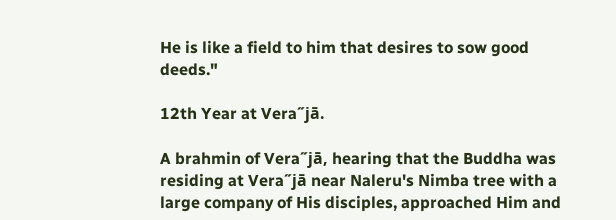He is like a field to him that desires to sow good deeds."

12th Year at Vera˝jā.

A brahmin of Vera˝jā, hearing that the Buddha was residing at Vera˝jā near Naleru's Nimba tree with a large company of His disciples, approached Him and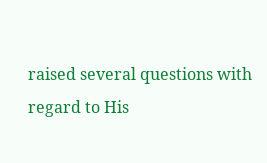raised several questions with regard to His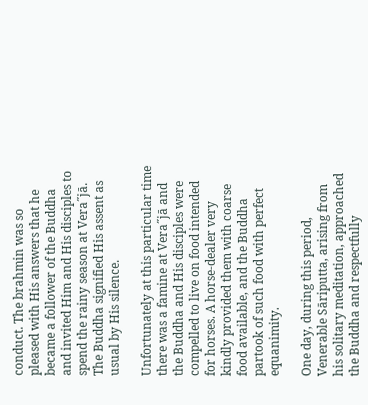conduct. The brahmin was so pleased with His answers that he became a follower of the Buddha and invited Him and His disciples to spend the rainy season at Vera˝jā. The Buddha signified His assent as usual by His silence.

Unfortunately at this particular time there was a famine at Vera˝jā and the Buddha and His disciples were compelled to live on food intended for horses. A horse-dealer very kindly provided them with coarse food available, and the Buddha partook of such food with perfect equanimity.

One day, during this period, Venerable Sāriputta, arising from his solitary meditation, approached the Buddha and respectfully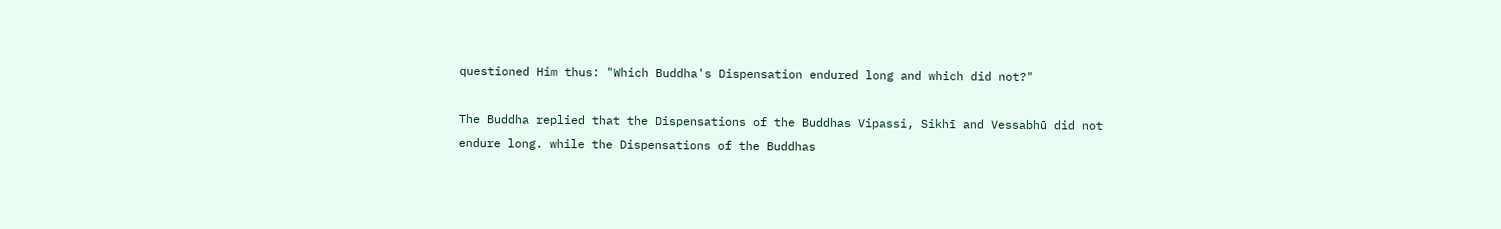questioned Him thus: "Which Buddha's Dispensation endured long and which did not?"

The Buddha replied that the Dispensations of the Buddhas Vipassi, Sikhī and Vessabhū did not endure long. while the Dispensations of the Buddhas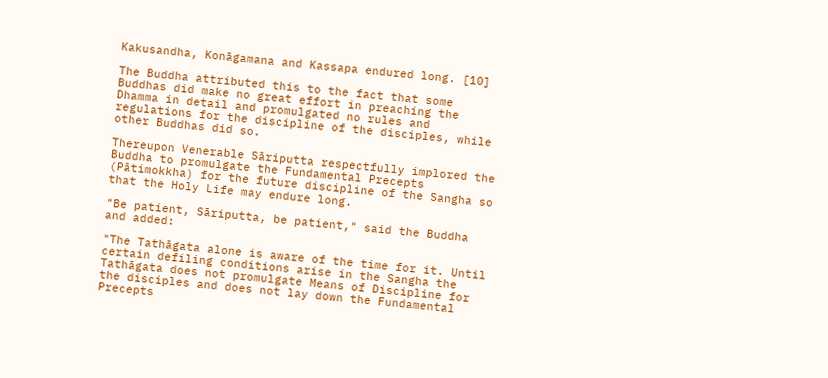Kakusandha, Konāgamana and Kassapa endured long. [10]

The Buddha attributed this to the fact that some Buddhas did make no great effort in preaching the Dhamma in detail and promulgated no rules and regulations for the discipline of the disciples, while other Buddhas did so.

Thereupon Venerable Sāriputta respectfully implored the Buddha to promulgate the Fundamental Precepts (Pātimokkha) for the future discipline of the Sangha so that the Holy Life may endure long.

"Be patient, Sāriputta, be patient," said the Buddha and added:

"The Tathāgata alone is aware of the time for it. Until certain defiling conditions arise in the Sangha the Tathāgata does not promulgate Means of Discipline for the disciples and does not lay down the Fundamental Precepts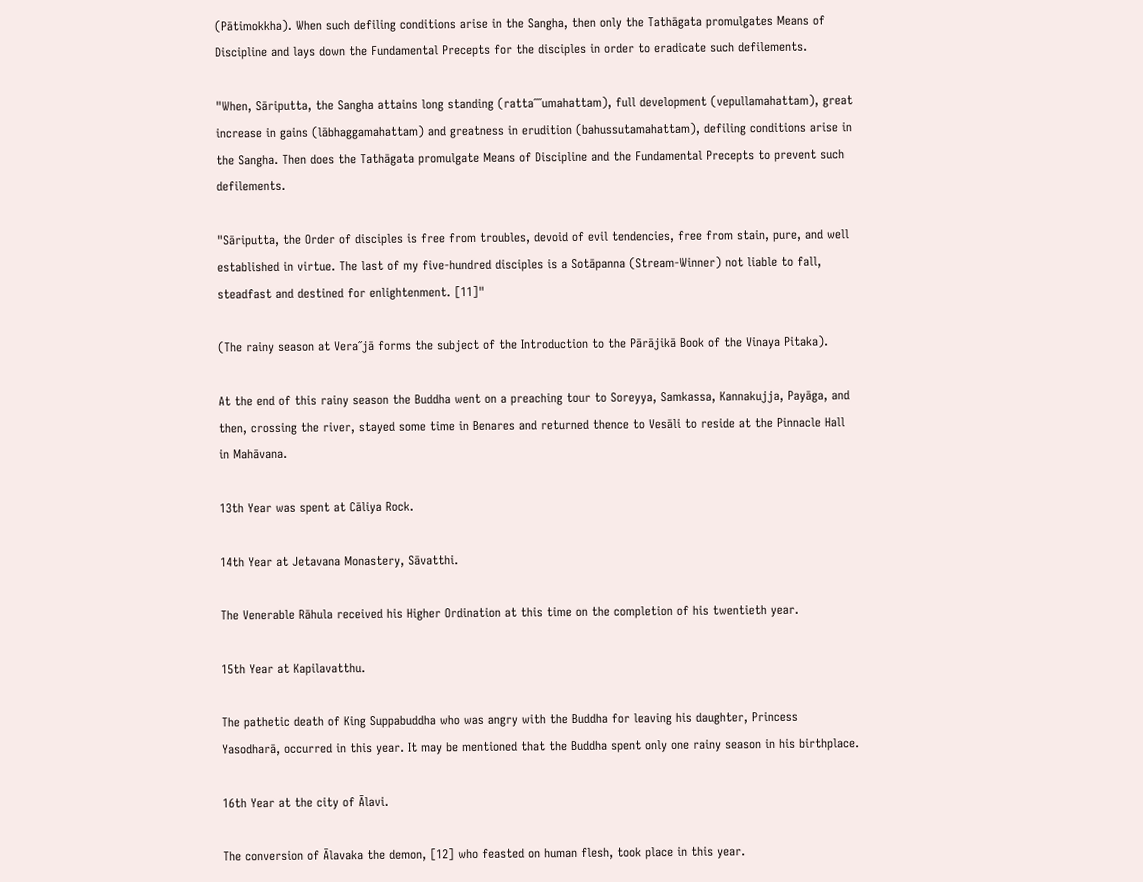(Pātimokkha). When such defiling conditions arise in the Sangha, then only the Tathāgata promulgates Means of Discipline and lays down the Fundamental Precepts for the disciples in order to eradicate such defilements.

"When, Sāriputta, the Sangha attains long standing (ratta˝˝umahattam), full development (vepullamahattam), great increase in gains (lābhaggamahattam) and greatness in erudition (bahussutamahattam), defiling conditions arise in the Sangha. Then does the Tathāgata promulgate Means of Discipline and the Fundamental Precepts to prevent such defilements.

"Sāriputta, the Order of disciples is free from troubles, devoid of evil tendencies, free from stain, pure, and well established in virtue. The last of my five-hundred disciples is a Sotāpanna (Stream-Winner) not liable to fall, steadfast and destined for enlightenment. [11]"

(The rainy season at Vera˝jā forms the subject of the Introduction to the Pārājikā Book of the Vinaya Pitaka).

At the end of this rainy season the Buddha went on a preaching tour to Soreyya, Samkassa, Kannakujja, Payāga, and then, crossing the river, stayed some time in Benares and returned thence to Vesāli to reside at the Pinnacle Hall in Mahāvana.

13th Year was spent at Cāliya Rock.

14th Year at Jetavana Monastery, Sāvatthi.

The Venerable Rāhula received his Higher Ordination at this time on the completion of his twentieth year.

15th Year at Kapilavatthu.

The pathetic death of King Suppabuddha who was angry with the Buddha for leaving his daughter, Princess Yasodharā, occurred in this year. It may be mentioned that the Buddha spent only one rainy season in his birthplace.

16th Year at the city of Ālavi.

The conversion of Ālavaka the demon, [12] who feasted on human flesh, took place in this year.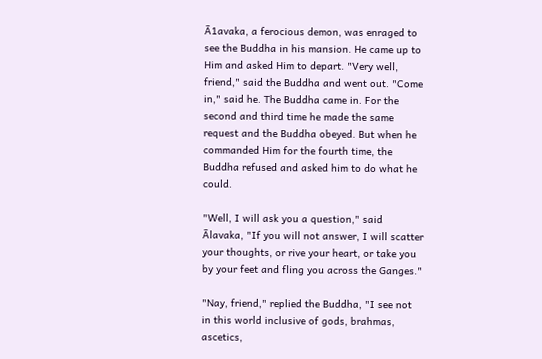Ā1avaka, a ferocious demon, was enraged to see the Buddha in his mansion. He came up to Him and asked Him to depart. "Very well, friend," said the Buddha and went out. "Come in," said he. The Buddha came in. For the second and third time he made the same request and the Buddha obeyed. But when he commanded Him for the fourth time, the Buddha refused and asked him to do what he could.

"Well, I will ask you a question," said Ālavaka, "If you will not answer, I will scatter your thoughts, or rive your heart, or take you by your feet and fling you across the Ganges."

"Nay, friend," replied the Buddha, "I see not in this world inclusive of gods, brahmas, ascetics,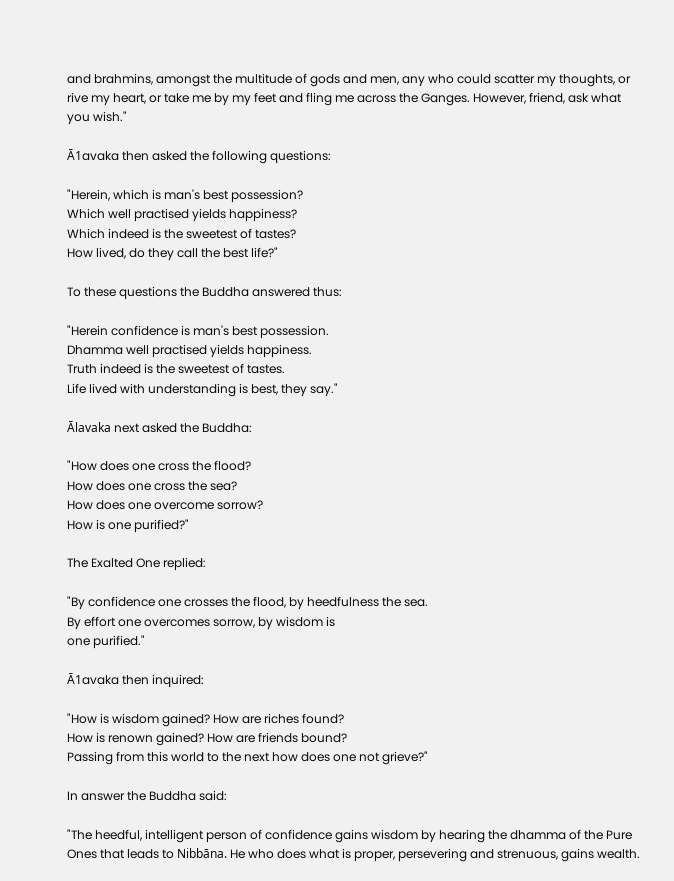and brahmins, amongst the multitude of gods and men, any who could scatter my thoughts, or rive my heart, or take me by my feet and fling me across the Ganges. However, friend, ask what you wish."

Ā1avaka then asked the following questions:

"Herein, which is man's best possession?
Which well practised yields happiness?
Which indeed is the sweetest of tastes?
How lived, do they call the best life?"

To these questions the Buddha answered thus:

"Herein confidence is man's best possession.
Dhamma well practised yields happiness.
Truth indeed is the sweetest of tastes.
Life lived with understanding is best, they say."

Ālavaka next asked the Buddha:

"How does one cross the flood?
How does one cross the sea?
How does one overcome sorrow?
How is one purified?"

The Exalted One replied:

"By confidence one crosses the flood, by heedfulness the sea.
By effort one overcomes sorrow, by wisdom is
one purified."

Ā1avaka then inquired:

"How is wisdom gained? How are riches found?
How is renown gained? How are friends bound?
Passing from this world to the next how does one not grieve?"

In answer the Buddha said:

"The heedful, intelligent person of confidence gains wisdom by hearing the dhamma of the Pure Ones that leads to Nibbāna. He who does what is proper, persevering and strenuous, gains wealth.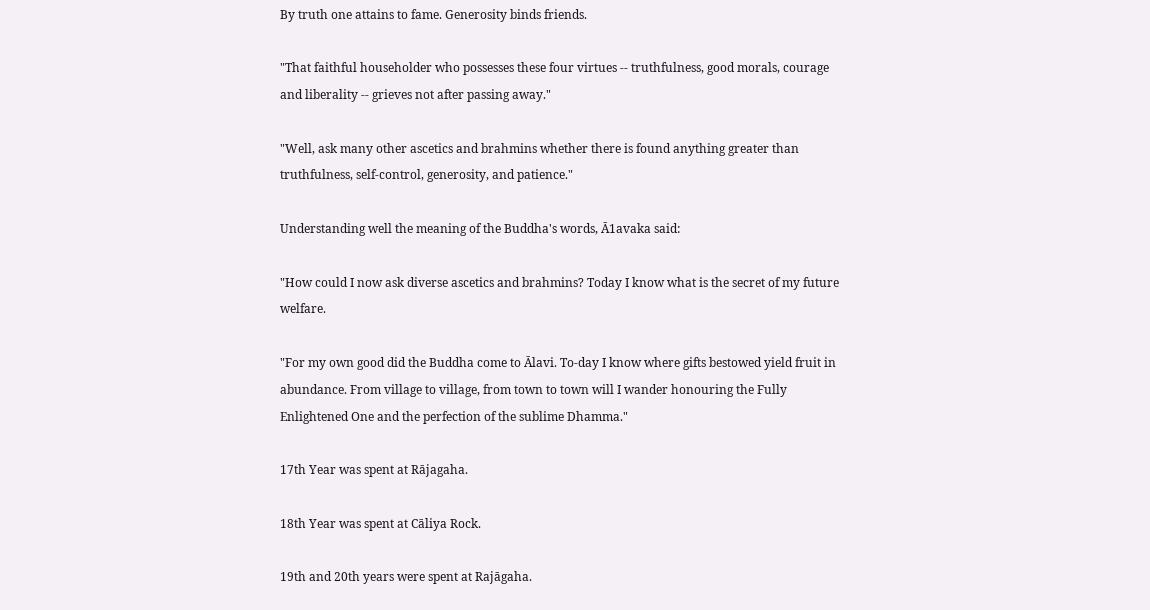By truth one attains to fame. Generosity binds friends.

"That faithful householder who possesses these four virtues -- truthfulness, good morals, courage and liberality -- grieves not after passing away."

"Well, ask many other ascetics and brahmins whether there is found anything greater than truthfulness, self-control, generosity, and patience."

Understanding well the meaning of the Buddha's words, Ā1avaka said:

"How could I now ask diverse ascetics and brahmins? Today I know what is the secret of my future welfare.

"For my own good did the Buddha come to Ālavi. To-day I know where gifts bestowed yield fruit in abundance. From village to village, from town to town will I wander honouring the Fully Enlightened One and the perfection of the sublime Dhamma."

17th Year was spent at Rājagaha.

18th Year was spent at Cāliya Rock.

19th and 20th years were spent at Rajāgaha.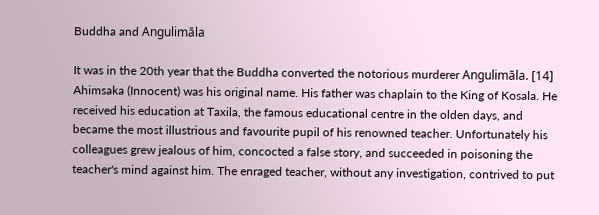Buddha and Angulimāla

It was in the 20th year that the Buddha converted the notorious murderer Angulimāla. [14] Ahimsaka (Innocent) was his original name. His father was chaplain to the King of Kosala. He received his education at Taxila, the famous educational centre in the olden days, and became the most illustrious and favourite pupil of his renowned teacher. Unfortunately his colleagues grew jealous of him, concocted a false story, and succeeded in poisoning the teacher's mind against him. The enraged teacher, without any investigation, contrived to put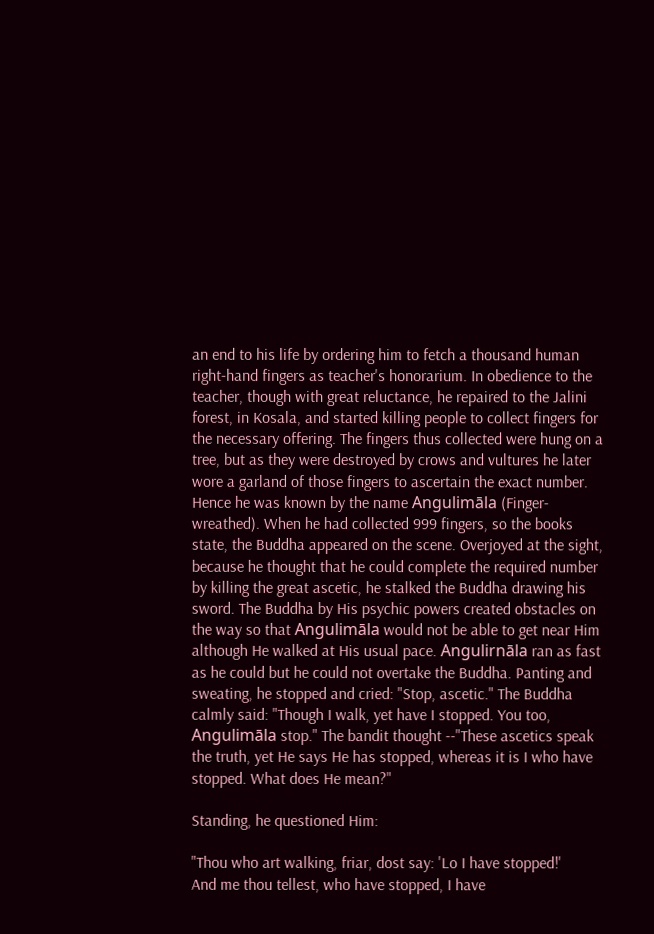an end to his life by ordering him to fetch a thousand human right-hand fingers as teacher's honorarium. In obedience to the teacher, though with great reluctance, he repaired to the Jalini forest, in Kosala, and started killing people to collect fingers for the necessary offering. The fingers thus collected were hung on a tree, but as they were destroyed by crows and vultures he later wore a garland of those fingers to ascertain the exact number. Hence he was known by the name Angulimāla (Finger-wreathed). When he had collected 999 fingers, so the books state, the Buddha appeared on the scene. Overjoyed at the sight, because he thought that he could complete the required number by killing the great ascetic, he stalked the Buddha drawing his sword. The Buddha by His psychic powers created obstacles on the way so that Angulimāla would not be able to get near Him although He walked at His usual pace. Angulirnāla ran as fast as he could but he could not overtake the Buddha. Panting and sweating, he stopped and cried: "Stop, ascetic." The Buddha calmly said: "Though I walk, yet have I stopped. You too, Angulimāla stop." The bandit thought --"These ascetics speak the truth, yet He says He has stopped, whereas it is I who have stopped. What does He mean?"

Standing, he questioned Him:

"Thou who art walking, friar, dost say: 'Lo I have stopped!'
And me thou tellest, who have stopped, I have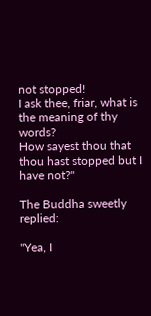not stopped!
I ask thee, friar, what is the meaning of thy words?
How sayest thou that thou hast stopped but I have not?"

The Buddha sweetly replied:

"Yea, I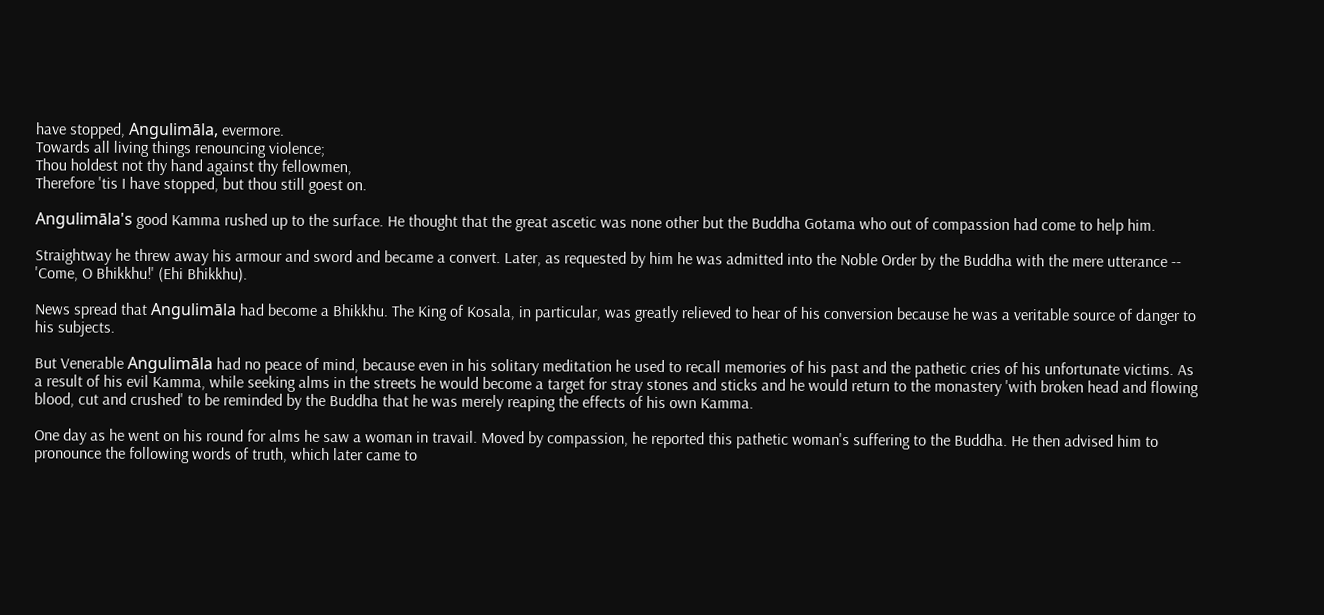have stopped, Angulimāla, evermore.
Towards all living things renouncing violence;
Thou holdest not thy hand against thy fellowmen,
Therefore 'tis I have stopped, but thou still goest on.

Angulimāla's good Kamma rushed up to the surface. He thought that the great ascetic was none other but the Buddha Gotama who out of compassion had come to help him.

Straightway he threw away his armour and sword and became a convert. Later, as requested by him he was admitted into the Noble Order by the Buddha with the mere utterance -- 'Come, O Bhikkhu!' (Ehi Bhikkhu).

News spread that Angulimāla had become a Bhikkhu. The King of Kosala, in particular, was greatly relieved to hear of his conversion because he was a veritable source of danger to his subjects.

But Venerable Angulimāla had no peace of mind, because even in his solitary meditation he used to recall memories of his past and the pathetic cries of his unfortunate victims. As a result of his evil Kamma, while seeking alms in the streets he would become a target for stray stones and sticks and he would return to the monastery 'with broken head and flowing blood, cut and crushed' to be reminded by the Buddha that he was merely reaping the effects of his own Kamma.

One day as he went on his round for alms he saw a woman in travail. Moved by compassion, he reported this pathetic woman's suffering to the Buddha. He then advised him to pronounce the following words of truth, which later came to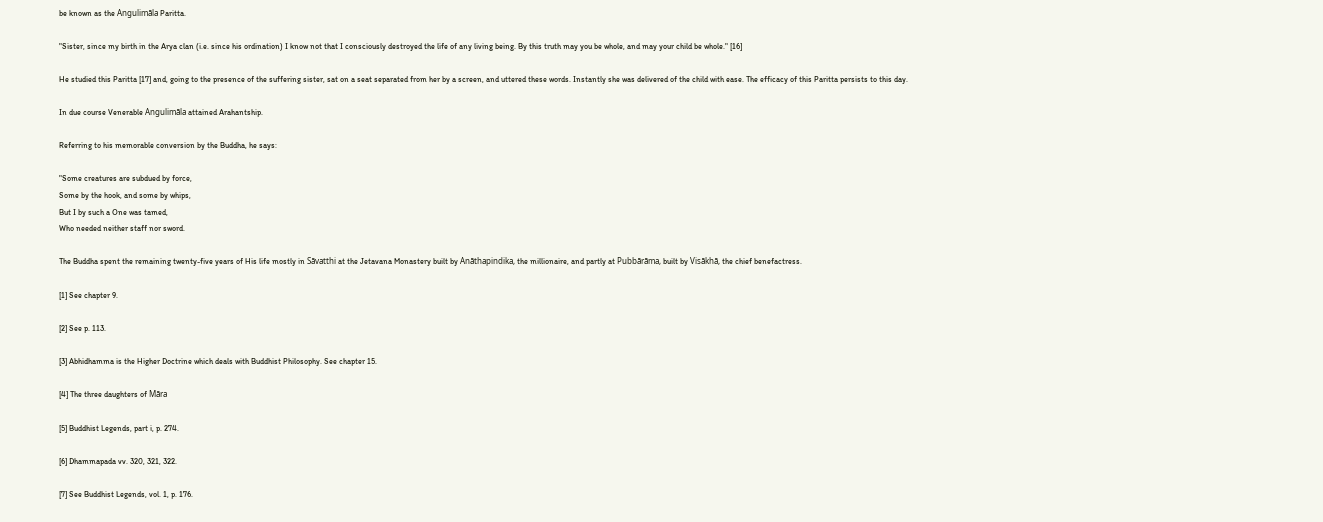be known as the Angulimāla Paritta.

"Sister, since my birth in the Arya clan (i.e. since his ordination) I know not that I consciously destroyed the life of any living being. By this truth may you be whole, and may your child be whole." [16]

He studied this Paritta [17] and, going to the presence of the suffering sister, sat on a seat separated from her by a screen, and uttered these words. Instantly she was delivered of the child with ease. The efficacy of this Paritta persists to this day.

In due course Venerable Angulimāla attained Arahantship.

Referring to his memorable conversion by the Buddha, he says:

"Some creatures are subdued by force,
Some by the hook, and some by whips,
But I by such a One was tamed,
Who needed neither staff nor sword.

The Buddha spent the remaining twenty-five years of His life mostly in Sāvatthi at the Jetavana Monastery built by Anāthapindika, the millionaire, and partly at Pubbārāma, built by Visākhā, the chief benefactress.

[1] See chapter 9.

[2] See p. 113.

[3] Abhidhamma is the Higher Doctrine which deals with Buddhist Philosophy. See chapter 15.

[4] The three daughters of Māra

[5] Buddhist Legends, part i, p. 274.

[6] Dhammapada vv. 320, 321, 322.

[7] See Buddhist Legends, vol. 1, p. 176.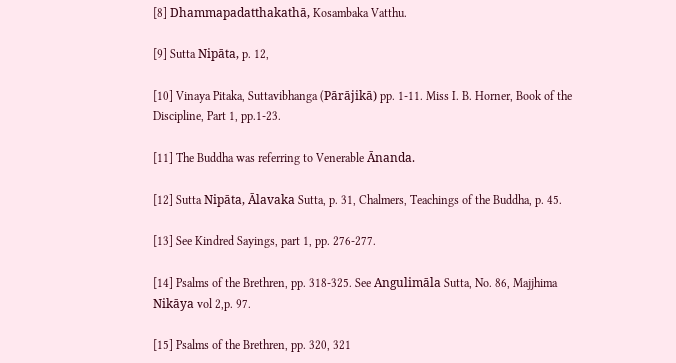[8] Dhammapadatthakathā, Kosambaka Vatthu.

[9] Sutta Nipāta, p. 12,

[10] Vinaya Pitaka, Suttavibhanga (Pārājikā) pp. 1-11. Miss I. B. Horner, Book of the Discipline, Part 1, pp.1-23.

[11] The Buddha was referring to Venerable Ānanda.

[12] Sutta Nipāta, Ālavaka Sutta, p. 31, Chalmers, Teachings of the Buddha, p. 45.

[13] See Kindred Sayings, part 1, pp. 276-277.

[14] Psalms of the Brethren, pp. 318-325. See Angulimāla Sutta, No. 86, Majjhima Nikāya vol 2,p. 97.

[15] Psalms of the Brethren, pp. 320, 321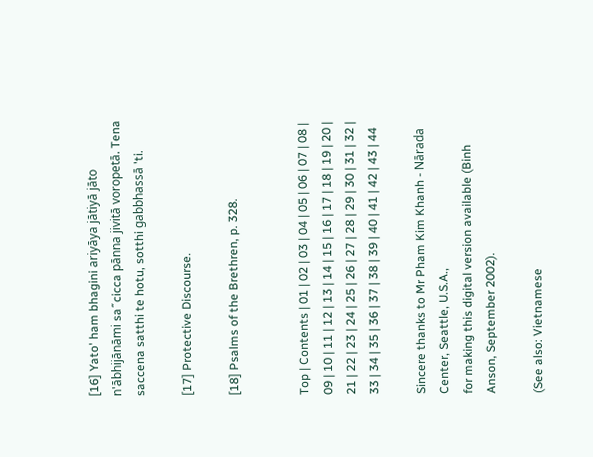[16] Yato' ham bhagini ariyāya jātiyā jāto n'ābhijānāmi sa˝cicca pānna jivitā voropetā. Tena saccena satthi te hotu, sotthi gabbhassā 'ti.

[17] Protective Discourse.

[18] Psalms of the Brethren, p. 328.


Top | Contents | 01 | 02 | 03 | 04 | 05 | 06 | 07 | 08 | 09 | 10 | 11 | 12 | 13 | 14 | 15 | 16 | 17 | 18 | 19 | 20 | 21 | 22 | 23 | 24 | 25 | 26 | 27 | 28 | 29 | 30 | 31 | 32 | 33 | 34 | 35 | 36 | 37 | 38 | 39 | 40 | 41 | 42 | 43 | 44

Sincere thanks to Mr Pham Kim Khanh - Nārada Center, Seattle, U.S.A.,
for making this digital version available (Binh Anson, September 2002).

(See also: Vietnamese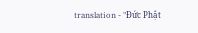translation - "Đức Phật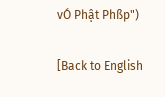vÓ Phật Phßp")

[Back to English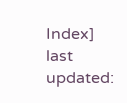Index]
last updated: